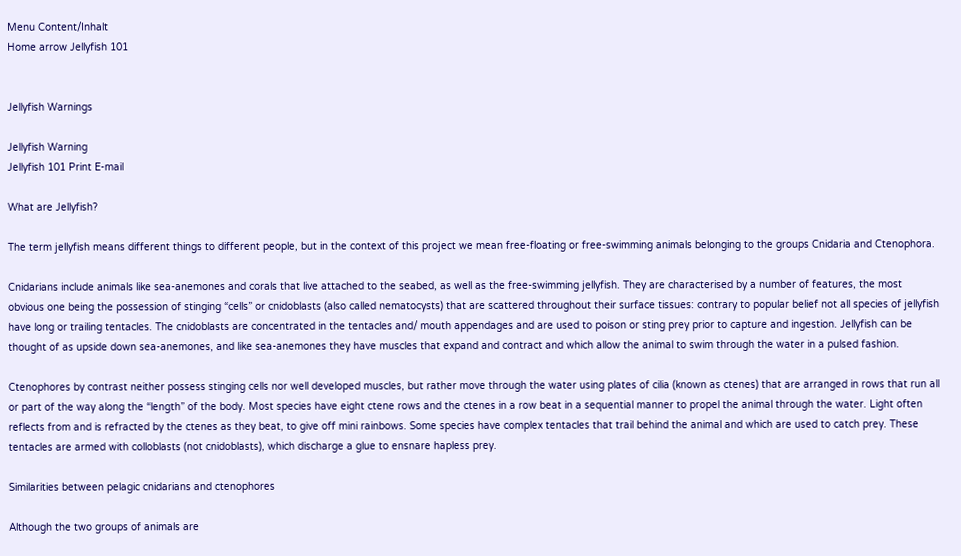Menu Content/Inhalt
Home arrow Jellyfish 101


Jellyfish Warnings

Jellyfish Warning
Jellyfish 101 Print E-mail

What are Jellyfish?

The term jellyfish means different things to different people, but in the context of this project we mean free-floating or free-swimming animals belonging to the groups Cnidaria and Ctenophora.

Cnidarians include animals like sea-anemones and corals that live attached to the seabed, as well as the free-swimming jellyfish. They are characterised by a number of features, the most obvious one being the possession of stinging “cells” or cnidoblasts (also called nematocysts) that are scattered throughout their surface tissues: contrary to popular belief not all species of jellyfish have long or trailing tentacles. The cnidoblasts are concentrated in the tentacles and/ mouth appendages and are used to poison or sting prey prior to capture and ingestion. Jellyfish can be thought of as upside down sea-anemones, and like sea-anemones they have muscles that expand and contract and which allow the animal to swim through the water in a pulsed fashion.

Ctenophores by contrast neither possess stinging cells nor well developed muscles, but rather move through the water using plates of cilia (known as ctenes) that are arranged in rows that run all or part of the way along the “length” of the body. Most species have eight ctene rows and the ctenes in a row beat in a sequential manner to propel the animal through the water. Light often reflects from and is refracted by the ctenes as they beat, to give off mini rainbows. Some species have complex tentacles that trail behind the animal and which are used to catch prey. These tentacles are armed with colloblasts (not cnidoblasts), which discharge a glue to ensnare hapless prey.

Similarities between pelagic cnidarians and ctenophores

Although the two groups of animals are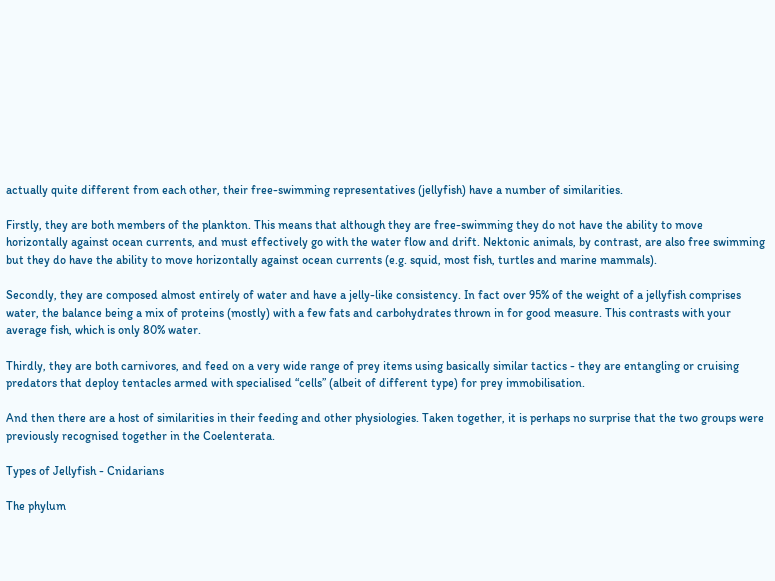actually quite different from each other, their free-swimming representatives (jellyfish) have a number of similarities.

Firstly, they are both members of the plankton. This means that although they are free-swimming they do not have the ability to move horizontally against ocean currents, and must effectively go with the water flow and drift. Nektonic animals, by contrast, are also free swimming but they do have the ability to move horizontally against ocean currents (e.g. squid, most fish, turtles and marine mammals).

Secondly, they are composed almost entirely of water and have a jelly-like consistency. In fact over 95% of the weight of a jellyfish comprises water, the balance being a mix of proteins (mostly) with a few fats and carbohydrates thrown in for good measure. This contrasts with your average fish, which is only 80% water.

Thirdly, they are both carnivores, and feed on a very wide range of prey items using basically similar tactics - they are entangling or cruising predators that deploy tentacles armed with specialised “cells” (albeit of different type) for prey immobilisation.

And then there are a host of similarities in their feeding and other physiologies. Taken together, it is perhaps no surprise that the two groups were previously recognised together in the Coelenterata.

Types of Jellyfish - Cnidarians

The phylum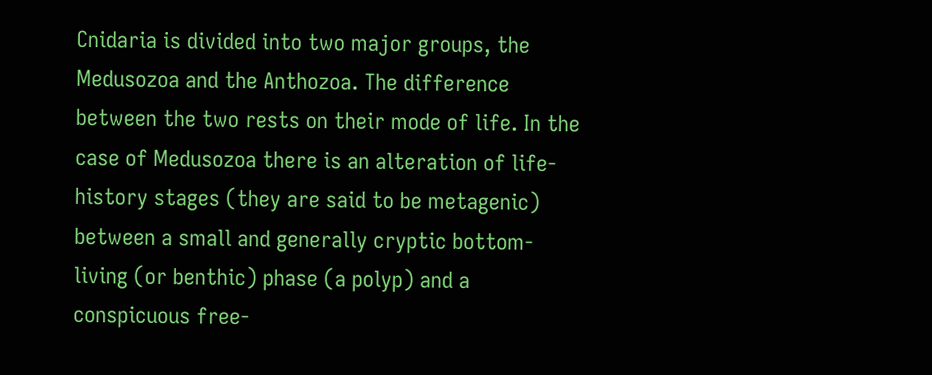Cnidaria is divided into two major groups, the Medusozoa and the Anthozoa. The difference between the two rests on their mode of life. In the case of Medusozoa there is an alteration of life-history stages (they are said to be metagenic) between a small and generally cryptic bottom-living (or benthic) phase (a polyp) and a conspicuous free-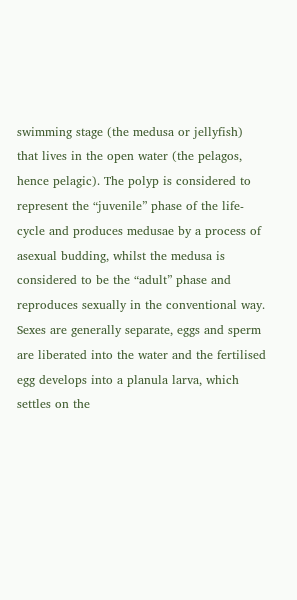swimming stage (the medusa or jellyfish) that lives in the open water (the pelagos, hence pelagic). The polyp is considered to represent the “juvenile” phase of the life-cycle and produces medusae by a process of asexual budding, whilst the medusa is considered to be the “adult” phase and reproduces sexually in the conventional way. Sexes are generally separate, eggs and sperm are liberated into the water and the fertilised egg develops into a planula larva, which settles on the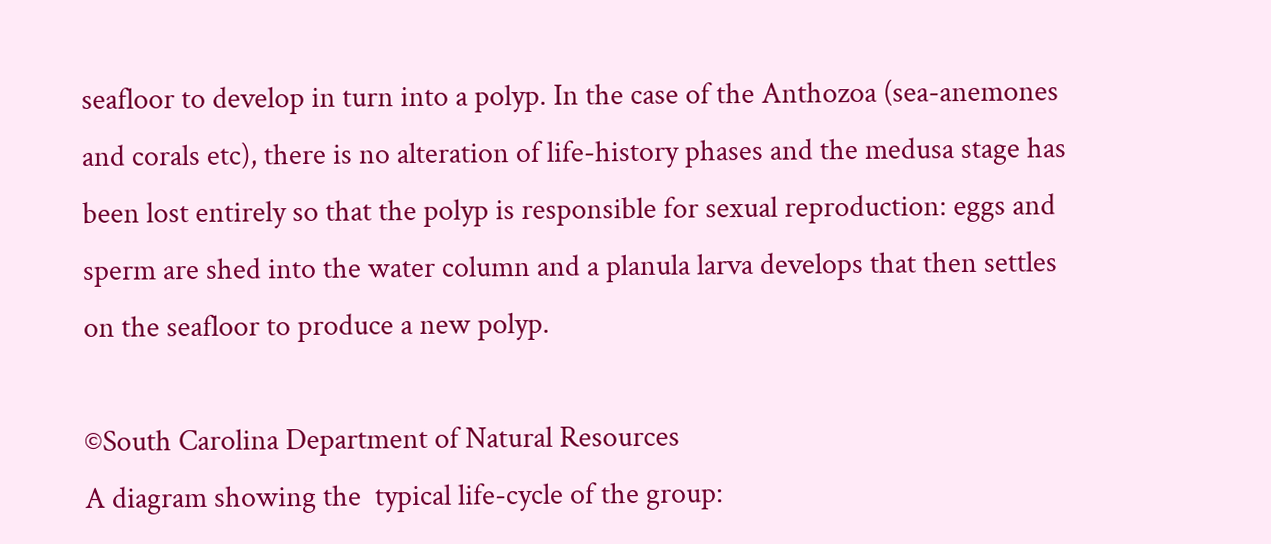seafloor to develop in turn into a polyp. In the case of the Anthozoa (sea-anemones and corals etc), there is no alteration of life-history phases and the medusa stage has been lost entirely so that the polyp is responsible for sexual reproduction: eggs and sperm are shed into the water column and a planula larva develops that then settles on the seafloor to produce a new polyp.

©South Carolina Department of Natural Resources
A diagram showing the  typical life-cycle of the group: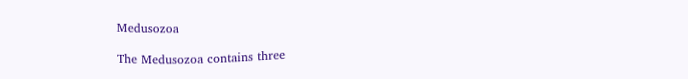Medusozoa

The Medusozoa contains three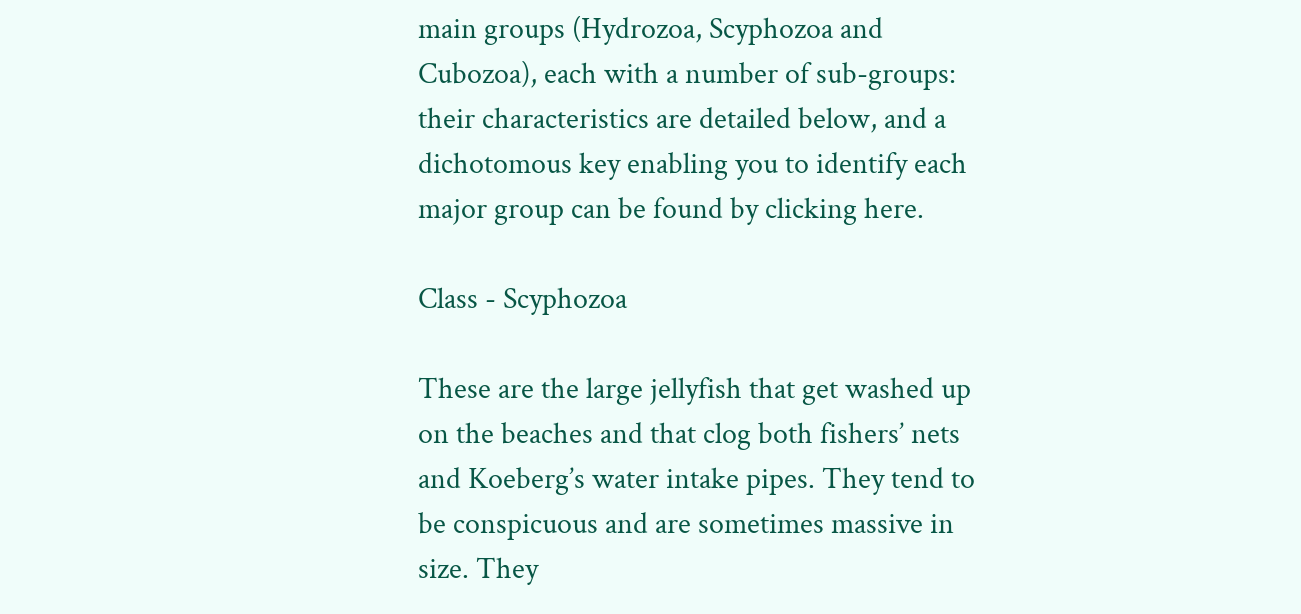main groups (Hydrozoa, Scyphozoa and Cubozoa), each with a number of sub-groups: their characteristics are detailed below, and a dichotomous key enabling you to identify each major group can be found by clicking here.

Class - Scyphozoa

These are the large jellyfish that get washed up on the beaches and that clog both fishers’ nets and Koeberg’s water intake pipes. They tend to be conspicuous and are sometimes massive in size. They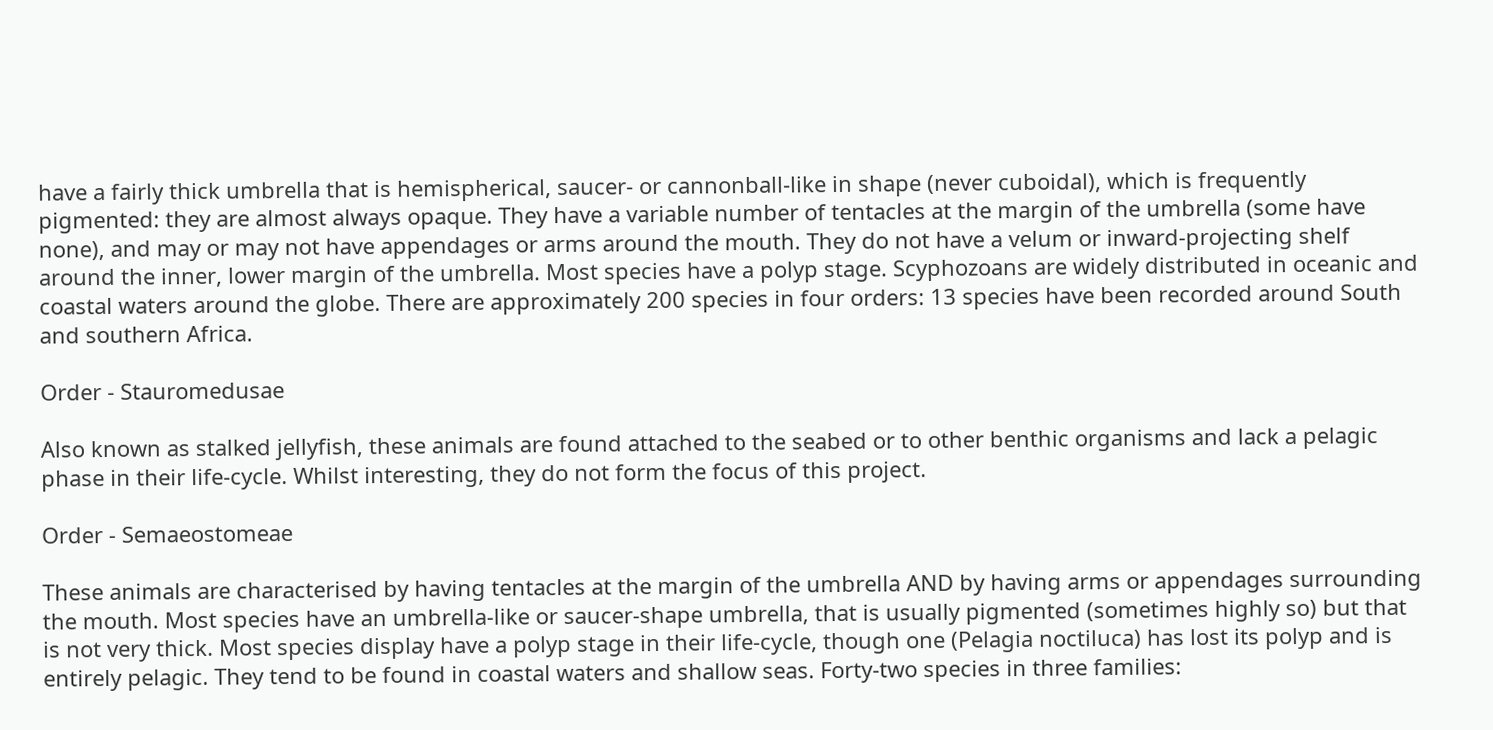have a fairly thick umbrella that is hemispherical, saucer- or cannonball-like in shape (never cuboidal), which is frequently pigmented: they are almost always opaque. They have a variable number of tentacles at the margin of the umbrella (some have none), and may or may not have appendages or arms around the mouth. They do not have a velum or inward-projecting shelf around the inner, lower margin of the umbrella. Most species have a polyp stage. Scyphozoans are widely distributed in oceanic and coastal waters around the globe. There are approximately 200 species in four orders: 13 species have been recorded around South and southern Africa.

Order - Stauromedusae

Also known as stalked jellyfish, these animals are found attached to the seabed or to other benthic organisms and lack a pelagic phase in their life-cycle. Whilst interesting, they do not form the focus of this project.

Order - Semaeostomeae

These animals are characterised by having tentacles at the margin of the umbrella AND by having arms or appendages surrounding the mouth. Most species have an umbrella-like or saucer-shape umbrella, that is usually pigmented (sometimes highly so) but that is not very thick. Most species display have a polyp stage in their life-cycle, though one (Pelagia noctiluca) has lost its polyp and is entirely pelagic. They tend to be found in coastal waters and shallow seas. Forty-two species in three families: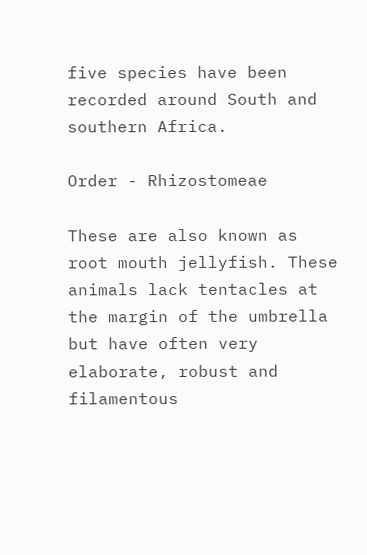five species have been recorded around South and southern Africa.

Order - Rhizostomeae

These are also known as root mouth jellyfish. These animals lack tentacles at the margin of the umbrella but have often very elaborate, robust and filamentous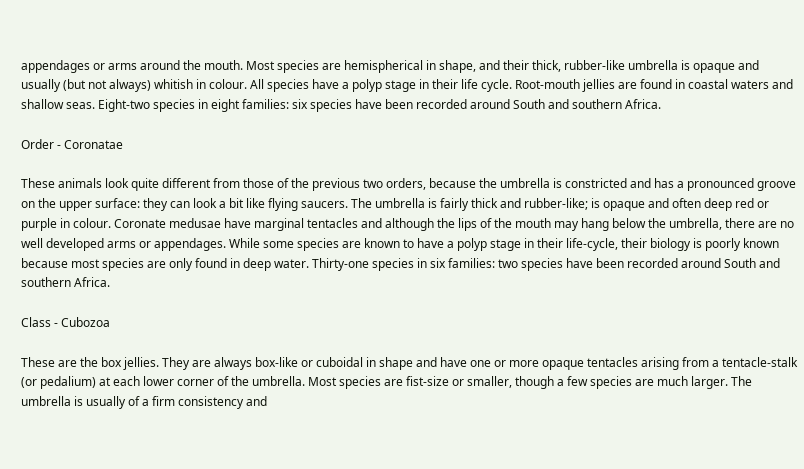appendages or arms around the mouth. Most species are hemispherical in shape, and their thick, rubber-like umbrella is opaque and usually (but not always) whitish in colour. All species have a polyp stage in their life cycle. Root-mouth jellies are found in coastal waters and shallow seas. Eight-two species in eight families: six species have been recorded around South and southern Africa.

Order - Coronatae

These animals look quite different from those of the previous two orders, because the umbrella is constricted and has a pronounced groove on the upper surface: they can look a bit like flying saucers. The umbrella is fairly thick and rubber-like; is opaque and often deep red or purple in colour. Coronate medusae have marginal tentacles and although the lips of the mouth may hang below the umbrella, there are no well developed arms or appendages. While some species are known to have a polyp stage in their life-cycle, their biology is poorly known because most species are only found in deep water. Thirty-one species in six families: two species have been recorded around South and southern Africa.

Class - Cubozoa

These are the box jellies. They are always box-like or cuboidal in shape and have one or more opaque tentacles arising from a tentacle-stalk (or pedalium) at each lower corner of the umbrella. Most species are fist-size or smaller, though a few species are much larger. The umbrella is usually of a firm consistency and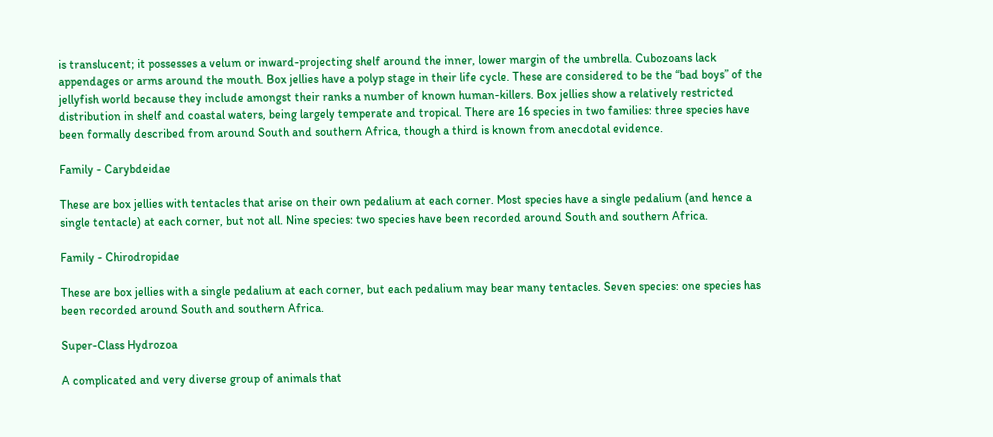is translucent; it possesses a velum or inward-projecting shelf around the inner, lower margin of the umbrella. Cubozoans lack appendages or arms around the mouth. Box jellies have a polyp stage in their life cycle. These are considered to be the “bad boys” of the jellyfish world because they include amongst their ranks a number of known human-killers. Box jellies show a relatively restricted distribution in shelf and coastal waters, being largely temperate and tropical. There are 16 species in two families: three species have been formally described from around South and southern Africa, though a third is known from anecdotal evidence.

Family - Carybdeidae

These are box jellies with tentacles that arise on their own pedalium at each corner. Most species have a single pedalium (and hence a single tentacle) at each corner, but not all. Nine species: two species have been recorded around South and southern Africa.

Family - Chirodropidae

These are box jellies with a single pedalium at each corner, but each pedalium may bear many tentacles. Seven species: one species has been recorded around South and southern Africa.

Super-Class Hydrozoa

A complicated and very diverse group of animals that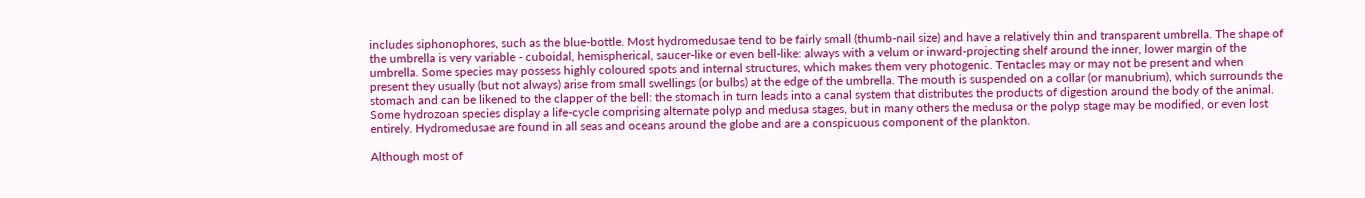includes siphonophores, such as the blue-bottle. Most hydromedusae tend to be fairly small (thumb-nail size) and have a relatively thin and transparent umbrella. The shape of the umbrella is very variable - cuboidal, hemispherical, saucer-like or even bell-like: always with a velum or inward-projecting shelf around the inner, lower margin of the umbrella. Some species may possess highly coloured spots and internal structures, which makes them very photogenic. Tentacles may or may not be present and when present they usually (but not always) arise from small swellings (or bulbs) at the edge of the umbrella. The mouth is suspended on a collar (or manubrium), which surrounds the stomach and can be likened to the clapper of the bell: the stomach in turn leads into a canal system that distributes the products of digestion around the body of the animal. Some hydrozoan species display a life-cycle comprising alternate polyp and medusa stages, but in many others the medusa or the polyp stage may be modified, or even lost entirely. Hydromedusae are found in all seas and oceans around the globe and are a conspicuous component of the plankton.

Although most of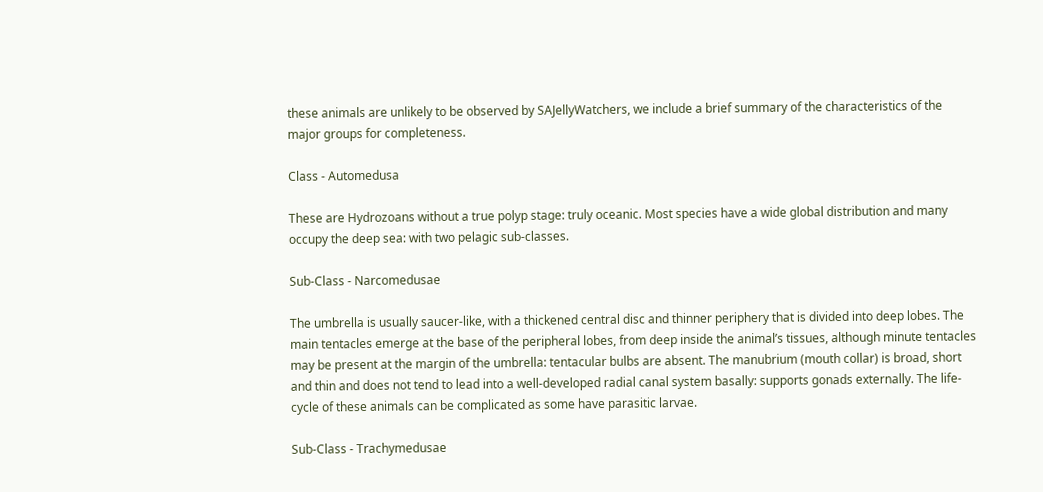these animals are unlikely to be observed by SAJellyWatchers, we include a brief summary of the characteristics of the major groups for completeness.

Class - Automedusa

These are Hydrozoans without a true polyp stage: truly oceanic. Most species have a wide global distribution and many occupy the deep sea: with two pelagic sub-classes.

Sub-Class - Narcomedusae

The umbrella is usually saucer-like, with a thickened central disc and thinner periphery that is divided into deep lobes. The main tentacles emerge at the base of the peripheral lobes, from deep inside the animal’s tissues, although minute tentacles may be present at the margin of the umbrella: tentacular bulbs are absent. The manubrium (mouth collar) is broad, short and thin and does not tend to lead into a well-developed radial canal system basally: supports gonads externally. The life-cycle of these animals can be complicated as some have parasitic larvae.

Sub-Class - Trachymedusae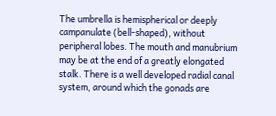The umbrella is hemispherical or deeply campanulate (bell-shaped), without peripheral lobes. The mouth and manubrium may be at the end of a greatly elongated stalk. There is a well developed radial canal system, around which the gonads are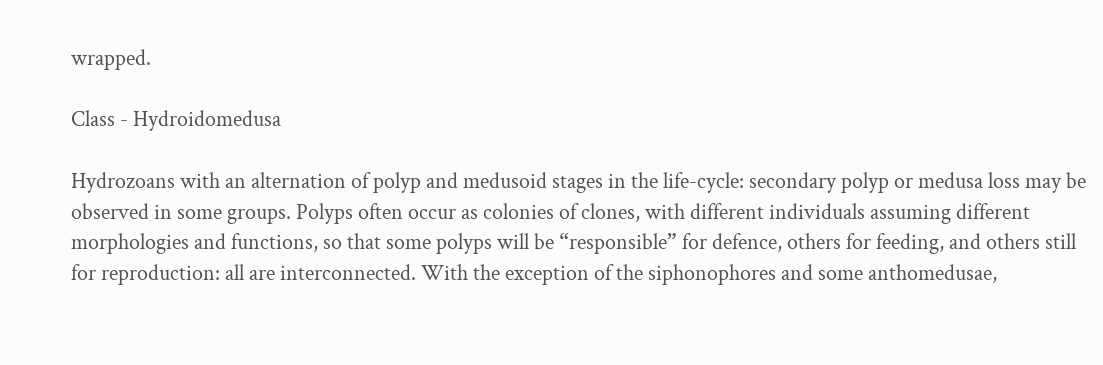wrapped.

Class - Hydroidomedusa

Hydrozoans with an alternation of polyp and medusoid stages in the life-cycle: secondary polyp or medusa loss may be observed in some groups. Polyps often occur as colonies of clones, with different individuals assuming different morphologies and functions, so that some polyps will be “responsible” for defence, others for feeding, and others still for reproduction: all are interconnected. With the exception of the siphonophores and some anthomedusae,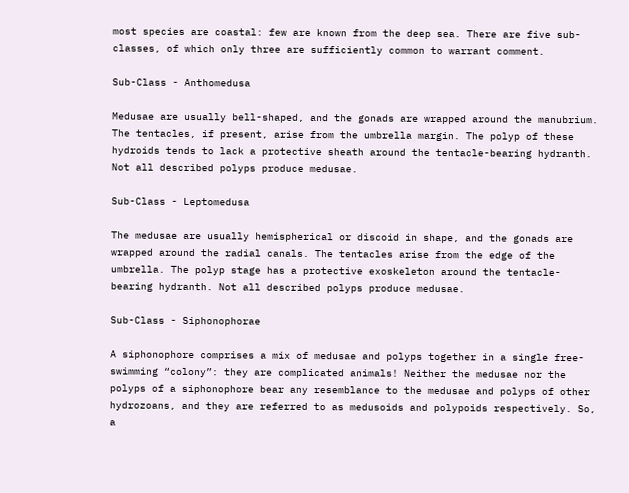most species are coastal: few are known from the deep sea. There are five sub-classes, of which only three are sufficiently common to warrant comment.

Sub-Class - Anthomedusa

Medusae are usually bell-shaped, and the gonads are wrapped around the manubrium. The tentacles, if present, arise from the umbrella margin. The polyp of these hydroids tends to lack a protective sheath around the tentacle-bearing hydranth. Not all described polyps produce medusae.

Sub-Class - Leptomedusa

The medusae are usually hemispherical or discoid in shape, and the gonads are wrapped around the radial canals. The tentacles arise from the edge of the umbrella. The polyp stage has a protective exoskeleton around the tentacle-bearing hydranth. Not all described polyps produce medusae.

Sub-Class - Siphonophorae

A siphonophore comprises a mix of medusae and polyps together in a single free-swimming “colony”: they are complicated animals! Neither the medusae nor the polyps of a siphonophore bear any resemblance to the medusae and polyps of other hydrozoans, and they are referred to as medusoids and polypoids respectively. So, a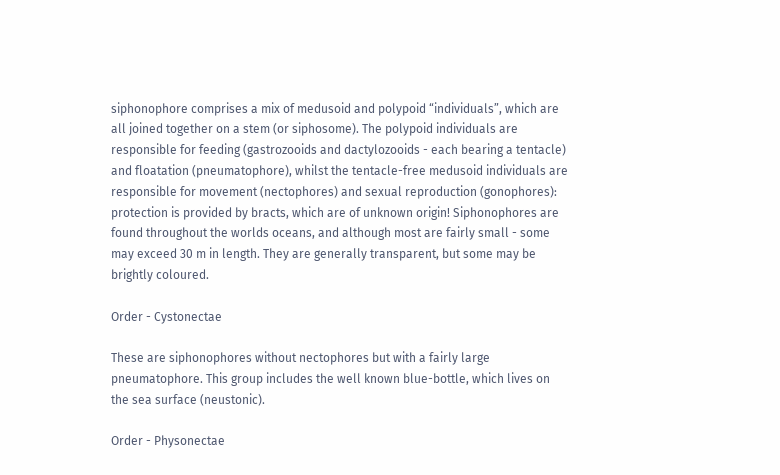siphonophore comprises a mix of medusoid and polypoid “individuals”, which are all joined together on a stem (or siphosome). The polypoid individuals are responsible for feeding (gastrozooids and dactylozooids - each bearing a tentacle) and floatation (pneumatophore), whilst the tentacle-free medusoid individuals are responsible for movement (nectophores) and sexual reproduction (gonophores): protection is provided by bracts, which are of unknown origin! Siphonophores are found throughout the worlds oceans, and although most are fairly small - some may exceed 30 m in length. They are generally transparent, but some may be brightly coloured.

Order - Cystonectae

These are siphonophores without nectophores but with a fairly large pneumatophore. This group includes the well known blue-bottle, which lives on the sea surface (neustonic).

Order - Physonectae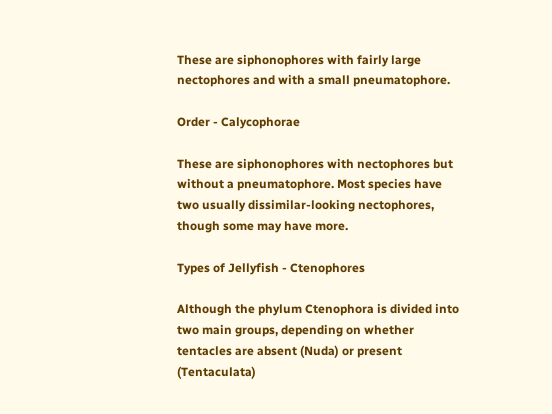These are siphonophores with fairly large nectophores and with a small pneumatophore.

Order - Calycophorae

These are siphonophores with nectophores but without a pneumatophore. Most species have two usually dissimilar-looking nectophores, though some may have more.

Types of Jellyfish - Ctenophores

Although the phylum Ctenophora is divided into two main groups, depending on whether tentacles are absent (Nuda) or present (Tentaculata)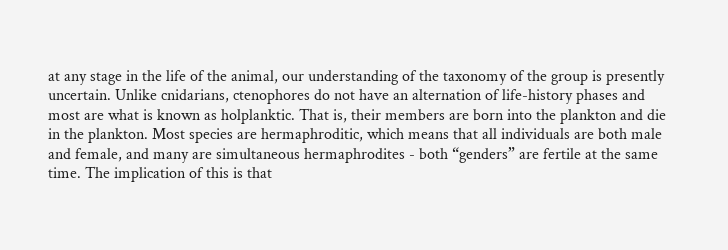at any stage in the life of the animal, our understanding of the taxonomy of the group is presently uncertain. Unlike cnidarians, ctenophores do not have an alternation of life-history phases and most are what is known as holplanktic. That is, their members are born into the plankton and die in the plankton. Most species are hermaphroditic, which means that all individuals are both male and female, and many are simultaneous hermaphrodites - both “genders” are fertile at the same time. The implication of this is that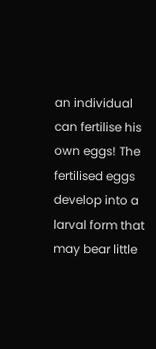an individual can fertilise his own eggs! The fertilised eggs develop into a larval form that may bear little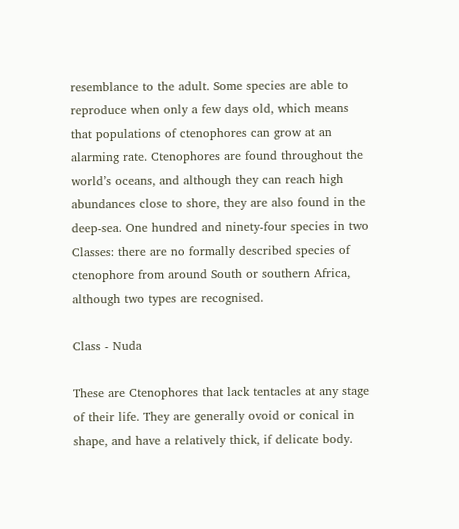resemblance to the adult. Some species are able to reproduce when only a few days old, which means that populations of ctenophores can grow at an alarming rate. Ctenophores are found throughout the world’s oceans, and although they can reach high abundances close to shore, they are also found in the deep-sea. One hundred and ninety-four species in two Classes: there are no formally described species of ctenophore from around South or southern Africa, although two types are recognised.

Class - Nuda

These are Ctenophores that lack tentacles at any stage of their life. They are generally ovoid or conical in shape, and have a relatively thick, if delicate body.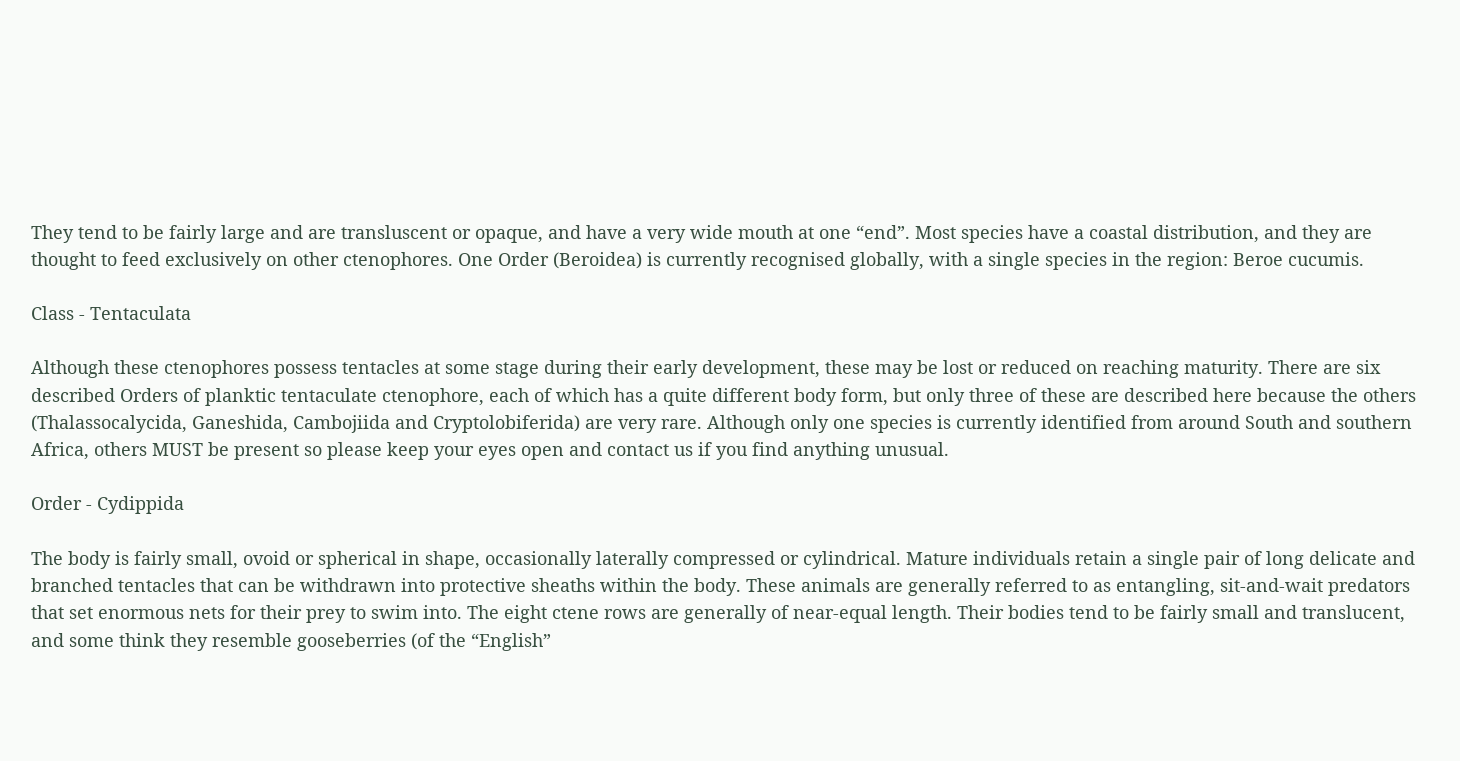They tend to be fairly large and are transluscent or opaque, and have a very wide mouth at one “end”. Most species have a coastal distribution, and they are thought to feed exclusively on other ctenophores. One Order (Beroidea) is currently recognised globally, with a single species in the region: Beroe cucumis.

Class - Tentaculata

Although these ctenophores possess tentacles at some stage during their early development, these may be lost or reduced on reaching maturity. There are six described Orders of planktic tentaculate ctenophore, each of which has a quite different body form, but only three of these are described here because the others (Thalassocalycida, Ganeshida, Cambojiida and Cryptolobiferida) are very rare. Although only one species is currently identified from around South and southern Africa, others MUST be present so please keep your eyes open and contact us if you find anything unusual.

Order - Cydippida

The body is fairly small, ovoid or spherical in shape, occasionally laterally compressed or cylindrical. Mature individuals retain a single pair of long delicate and branched tentacles that can be withdrawn into protective sheaths within the body. These animals are generally referred to as entangling, sit-and-wait predators that set enormous nets for their prey to swim into. The eight ctene rows are generally of near-equal length. Their bodies tend to be fairly small and translucent, and some think they resemble gooseberries (of the “English”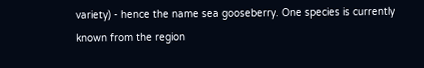variety) - hence the name sea gooseberry. One species is currently known from the region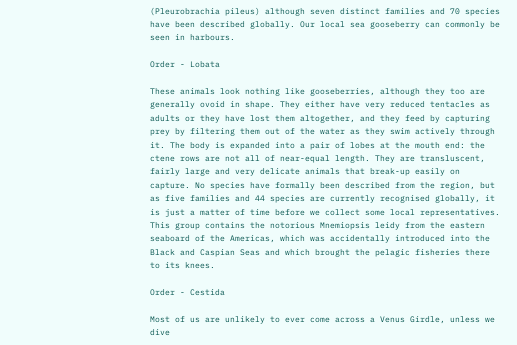(Pleurobrachia pileus) although seven distinct families and 70 species have been described globally. Our local sea gooseberry can commonly be seen in harbours.

Order - Lobata

These animals look nothing like gooseberries, although they too are generally ovoid in shape. They either have very reduced tentacles as adults or they have lost them altogether, and they feed by capturing prey by filtering them out of the water as they swim actively through it. The body is expanded into a pair of lobes at the mouth end: the ctene rows are not all of near-equal length. They are transluscent, fairly large and very delicate animals that break-up easily on capture. No species have formally been described from the region, but as five families and 44 species are currently recognised globally, it is just a matter of time before we collect some local representatives. This group contains the notorious Mnemiopsis leidy from the eastern seaboard of the Americas, which was accidentally introduced into the Black and Caspian Seas and which brought the pelagic fisheries there to its knees.

Order - Cestida

Most of us are unlikely to ever come across a Venus Girdle, unless we dive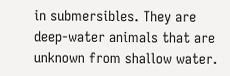in submersibles. They are deep-water animals that are unknown from shallow water.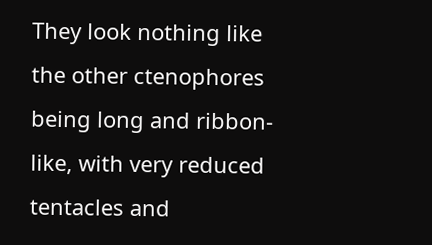They look nothing like the other ctenophores being long and ribbon-like, with very reduced tentacles and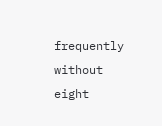frequently without eight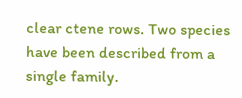clear ctene rows. Two species have been described from a single family.